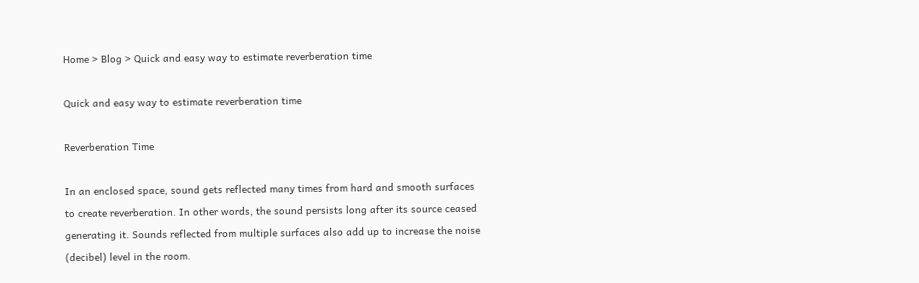Home > Blog > Quick and easy way to estimate reverberation time

Quick and easy way to estimate reverberation time

Reverberation Time

In an enclosed space, sound gets reflected many times from hard and smooth surfaces to create reverberation. In other words, the sound persists long after its source ceased generating it. Sounds reflected from multiple surfaces also add up to increase the noise (decibel) level in the room.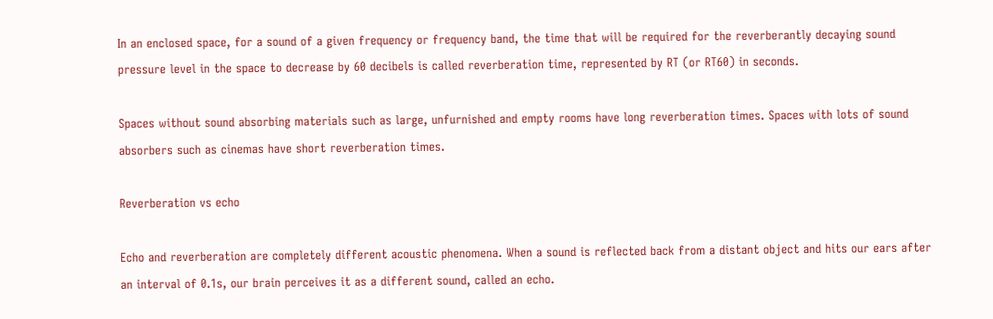In an enclosed space, for a sound of a given frequency or frequency band, the time that will be required for the reverberantly decaying sound pressure level in the space to decrease by 60 decibels is called reverberation time, represented by RT (or RT60) in seconds.

Spaces without sound absorbing materials such as large, unfurnished and empty rooms have long reverberation times. Spaces with lots of sound absorbers such as cinemas have short reverberation times.

Reverberation vs echo

Echo and reverberation are completely different acoustic phenomena. When a sound is reflected back from a distant object and hits our ears after an interval of 0.1s, our brain perceives it as a different sound, called an echo.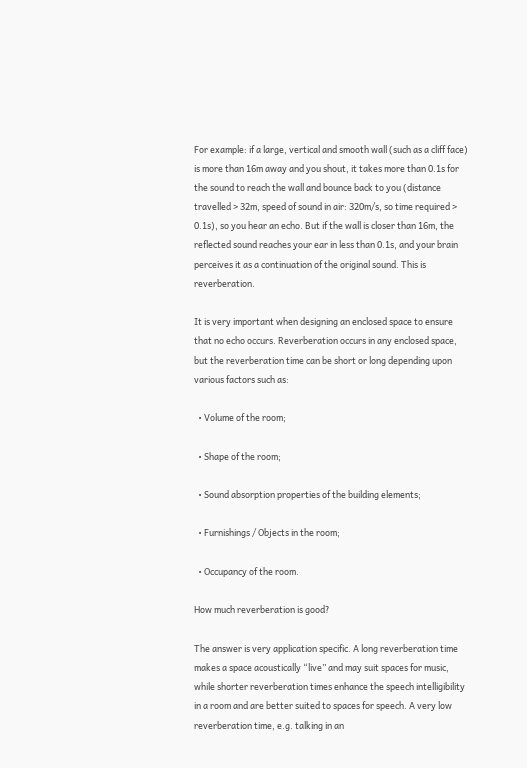For example: if a large, vertical and smooth wall (such as a cliff face) is more than 16m away and you shout, it takes more than 0.1s for the sound to reach the wall and bounce back to you (distance travelled > 32m, speed of sound in air: 320m/s, so time required > 0.1s), so you hear an echo. But if the wall is closer than 16m, the reflected sound reaches your ear in less than 0.1s, and your brain perceives it as a continuation of the original sound. This is reverberation.

It is very important when designing an enclosed space to ensure that no echo occurs. Reverberation occurs in any enclosed space, but the reverberation time can be short or long depending upon various factors such as:

  • Volume of the room;

  • Shape of the room;

  • Sound absorption properties of the building elements;

  • Furnishings / Objects in the room;

  • Occupancy of the room.

How much reverberation is good?

The answer is very application specific. A long reverberation time makes a space acoustically “live” and may suit spaces for music, while shorter reverberation times enhance the speech intelligibility in a room and are better suited to spaces for speech. A very low reverberation time, e.g. talking in an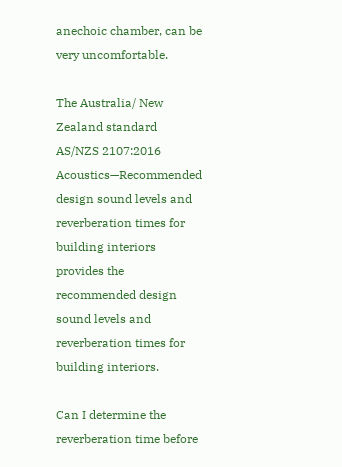anechoic chamber, can be very uncomfortable.

The Australia/ New Zealand standard AS/NZS 2107:2016 Acoustics—Recommended design sound levels and reverberation times for building interiors provides the recommended design sound levels and reverberation times for building interiors.

Can I determine the reverberation time before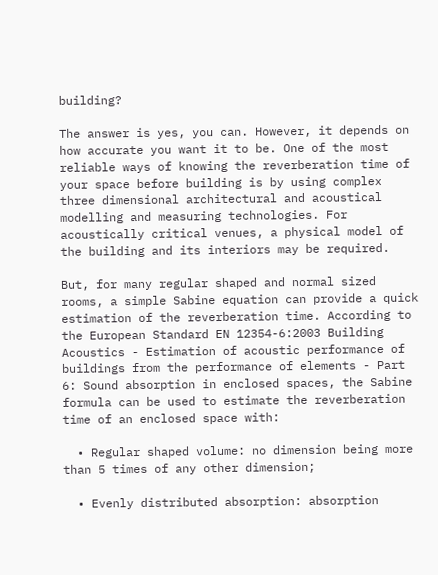building?

The answer is yes, you can. However, it depends on how accurate you want it to be. One of the most reliable ways of knowing the reverberation time of your space before building is by using complex three dimensional architectural and acoustical modelling and measuring technologies. For acoustically critical venues, a physical model of the building and its interiors may be required.

But, for many regular shaped and normal sized rooms, a simple Sabine equation can provide a quick estimation of the reverberation time. According to the European Standard EN 12354-6:2003 Building Acoustics - Estimation of acoustic performance of buildings from the performance of elements - Part 6: Sound absorption in enclosed spaces, the Sabine formula can be used to estimate the reverberation time of an enclosed space with:

  • Regular shaped volume: no dimension being more than 5 times of any other dimension;

  • Evenly distributed absorption: absorption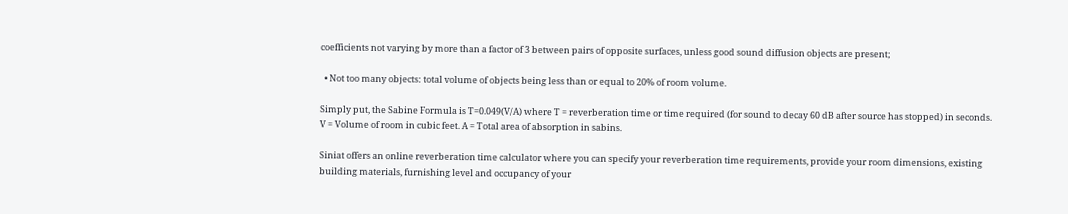coefficients not varying by more than a factor of 3 between pairs of opposite surfaces, unless good sound diffusion objects are present;

  • Not too many objects: total volume of objects being less than or equal to 20% of room volume.

Simply put, the Sabine Formula is T=0.049(V/A) where T = reverberation time or time required (for sound to decay 60 dB after source has stopped) in seconds. V = Volume of room in cubic feet. A = Total area of absorption in sabins.

Siniat offers an online reverberation time calculator where you can specify your reverberation time requirements, provide your room dimensions, existing building materials, furnishing level and occupancy of your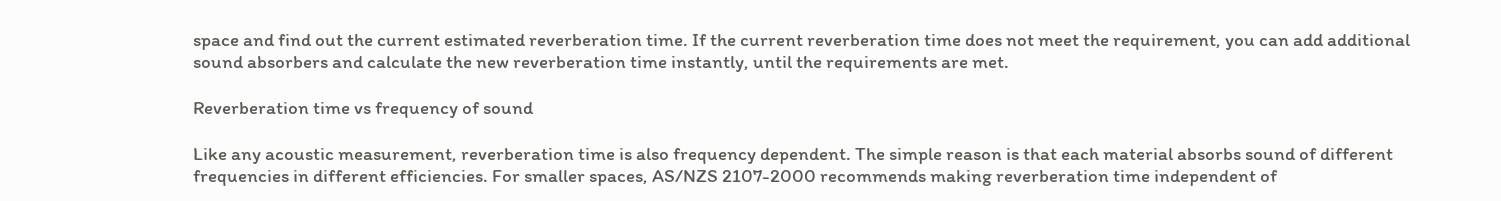space and find out the current estimated reverberation time. If the current reverberation time does not meet the requirement, you can add additional sound absorbers and calculate the new reverberation time instantly, until the requirements are met.

Reverberation time vs frequency of sound

Like any acoustic measurement, reverberation time is also frequency dependent. The simple reason is that each material absorbs sound of different frequencies in different efficiencies. For smaller spaces, AS/NZS 2107-2000 recommends making reverberation time independent of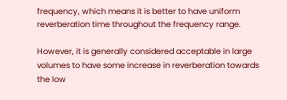frequency, which means it is better to have uniform reverberation time throughout the frequency range.

However, it is generally considered acceptable in large volumes to have some increase in reverberation towards the low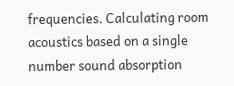frequencies. Calculating room acoustics based on a single number sound absorption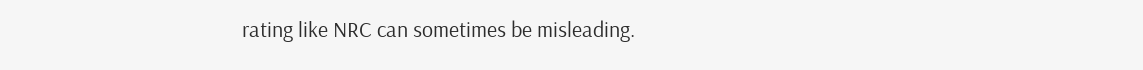rating like NRC can sometimes be misleading.